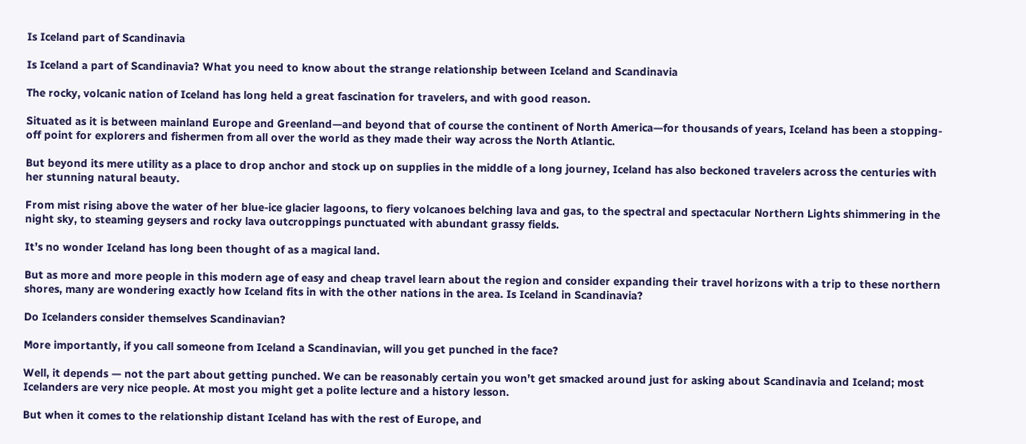Is Iceland part of Scandinavia

Is Iceland a part of Scandinavia? What you need to know about the strange relationship between Iceland and Scandinavia

The rocky, volcanic nation of Iceland has long held a great fascination for travelers, and with good reason.

Situated as it is between mainland Europe and Greenland—and beyond that of course the continent of North America—for thousands of years, Iceland has been a stopping-off point for explorers and fishermen from all over the world as they made their way across the North Atlantic.

But beyond its mere utility as a place to drop anchor and stock up on supplies in the middle of a long journey, Iceland has also beckoned travelers across the centuries with her stunning natural beauty.

From mist rising above the water of her blue-ice glacier lagoons, to fiery volcanoes belching lava and gas, to the spectral and spectacular Northern Lights shimmering in the night sky, to steaming geysers and rocky lava outcroppings punctuated with abundant grassy fields.

It’s no wonder Iceland has long been thought of as a magical land.

But as more and more people in this modern age of easy and cheap travel learn about the region and consider expanding their travel horizons with a trip to these northern shores, many are wondering exactly how Iceland fits in with the other nations in the area. Is Iceland in Scandinavia?

Do Icelanders consider themselves Scandinavian?

More importantly, if you call someone from Iceland a Scandinavian, will you get punched in the face?

Well, it depends — not the part about getting punched. We can be reasonably certain you won’t get smacked around just for asking about Scandinavia and Iceland; most Icelanders are very nice people. At most you might get a polite lecture and a history lesson.

But when it comes to the relationship distant Iceland has with the rest of Europe, and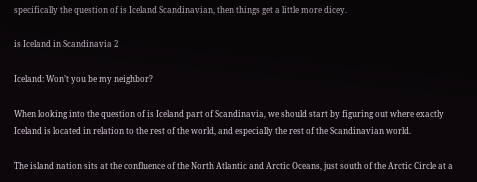specifically the question of is Iceland Scandinavian, then things get a little more dicey.

is Iceland in Scandinavia 2

Iceland: Won’t you be my neighbor?

When looking into the question of is Iceland part of Scandinavia, we should start by figuring out where exactly Iceland is located in relation to the rest of the world, and especially the rest of the Scandinavian world.

The island nation sits at the confluence of the North Atlantic and Arctic Oceans, just south of the Arctic Circle at a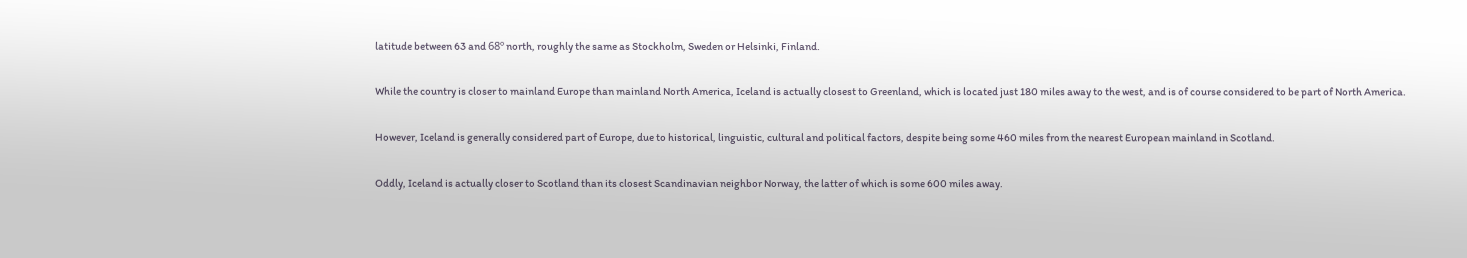latitude between 63 and 68º north, roughly the same as Stockholm, Sweden or Helsinki, Finland.

While the country is closer to mainland Europe than mainland North America, Iceland is actually closest to Greenland, which is located just 180 miles away to the west, and is of course considered to be part of North America.

However, Iceland is generally considered part of Europe, due to historical, linguistic, cultural and political factors, despite being some 460 miles from the nearest European mainland in Scotland.

Oddly, Iceland is actually closer to Scotland than its closest Scandinavian neighbor Norway, the latter of which is some 600 miles away.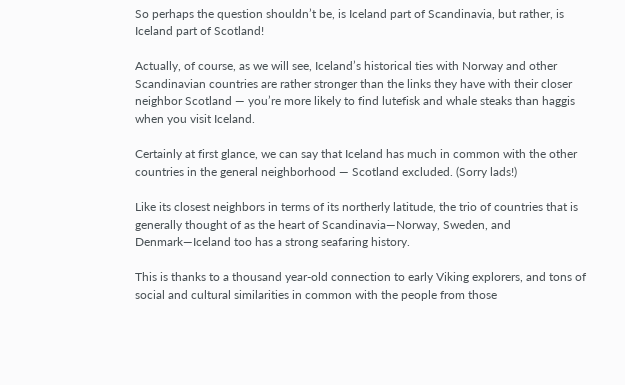So perhaps the question shouldn’t be, is Iceland part of Scandinavia, but rather, is Iceland part of Scotland!

Actually, of course, as we will see, Iceland’s historical ties with Norway and other Scandinavian countries are rather stronger than the links they have with their closer neighbor Scotland — you’re more likely to find lutefisk and whale steaks than haggis when you visit Iceland.

Certainly at first glance, we can say that Iceland has much in common with the other countries in the general neighborhood — Scotland excluded. (Sorry lads!)

Like its closest neighbors in terms of its northerly latitude, the trio of countries that is generally thought of as the heart of Scandinavia—Norway, Sweden, and Denmark—Iceland too has a strong seafaring history.

This is thanks to a thousand year-old connection to early Viking explorers, and tons of social and cultural similarities in common with the people from those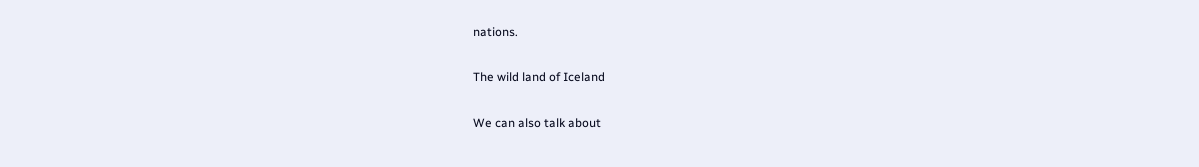nations.

The wild land of Iceland

We can also talk about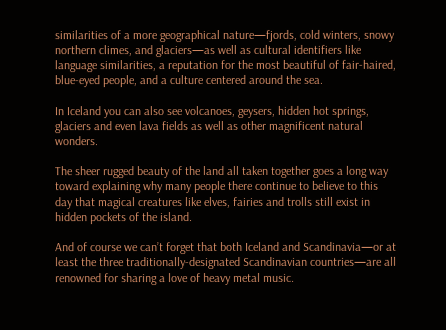similarities of a more geographical nature—fjords, cold winters, snowy northern climes, and glaciers—as well as cultural identifiers like language similarities, a reputation for the most beautiful of fair-haired, blue-eyed people, and a culture centered around the sea.

In Iceland you can also see volcanoes, geysers, hidden hot springs, glaciers and even lava fields as well as other magnificent natural wonders.

The sheer rugged beauty of the land all taken together goes a long way toward explaining why many people there continue to believe to this day that magical creatures like elves, fairies and trolls still exist in hidden pockets of the island.

And of course we can’t forget that both Iceland and Scandinavia—or at least the three traditionally-designated Scandinavian countries—are all renowned for sharing a love of heavy metal music.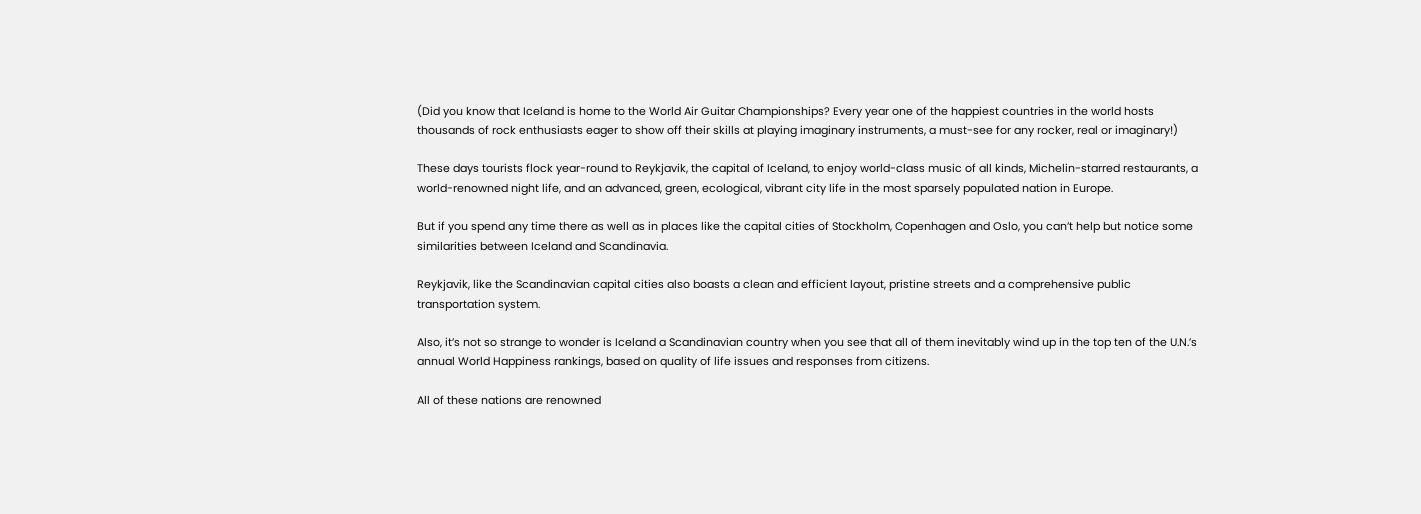(Did you know that Iceland is home to the World Air Guitar Championships? Every year one of the happiest countries in the world hosts thousands of rock enthusiasts eager to show off their skills at playing imaginary instruments, a must-see for any rocker, real or imaginary!)

These days tourists flock year-round to Reykjavik, the capital of Iceland, to enjoy world-class music of all kinds, Michelin-starred restaurants, a world-renowned night life, and an advanced, green, ecological, vibrant city life in the most sparsely populated nation in Europe.

But if you spend any time there as well as in places like the capital cities of Stockholm, Copenhagen and Oslo, you can’t help but notice some similarities between Iceland and Scandinavia.

Reykjavik, like the Scandinavian capital cities also boasts a clean and efficient layout, pristine streets and a comprehensive public transportation system.

Also, it’s not so strange to wonder is Iceland a Scandinavian country when you see that all of them inevitably wind up in the top ten of the U.N.’s annual World Happiness rankings, based on quality of life issues and responses from citizens.

All of these nations are renowned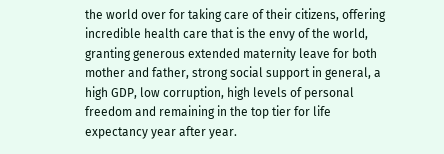the world over for taking care of their citizens, offering incredible health care that is the envy of the world, granting generous extended maternity leave for both mother and father, strong social support in general, a high GDP, low corruption, high levels of personal freedom and remaining in the top tier for life expectancy year after year.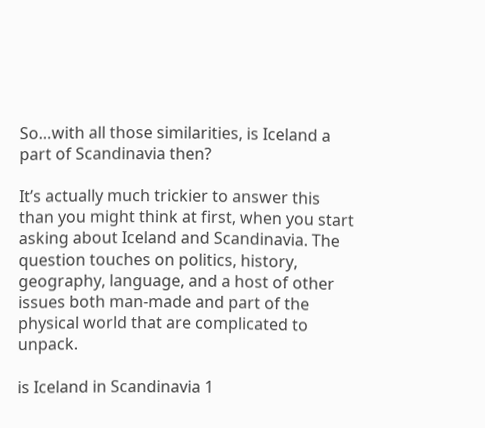So…with all those similarities, is Iceland a part of Scandinavia then?

It’s actually much trickier to answer this than you might think at first, when you start asking about Iceland and Scandinavia. The question touches on politics, history, geography, language, and a host of other issues both man-made and part of the physical world that are complicated to unpack.

is Iceland in Scandinavia 1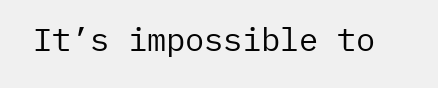It’s impossible to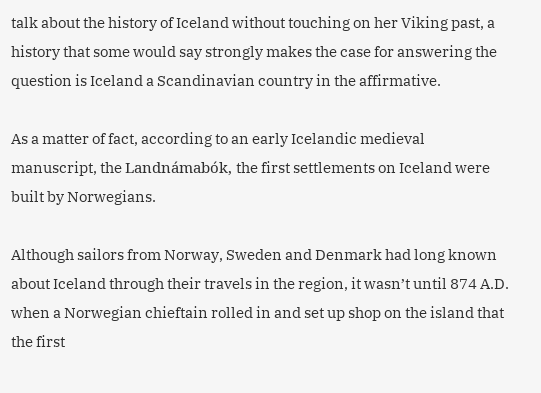talk about the history of Iceland without touching on her Viking past, a history that some would say strongly makes the case for answering the question is Iceland a Scandinavian country in the affirmative.

As a matter of fact, according to an early Icelandic medieval manuscript, the Landnámabók, the first settlements on Iceland were built by Norwegians.

Although sailors from Norway, Sweden and Denmark had long known about Iceland through their travels in the region, it wasn’t until 874 A.D. when a Norwegian chieftain rolled in and set up shop on the island that the first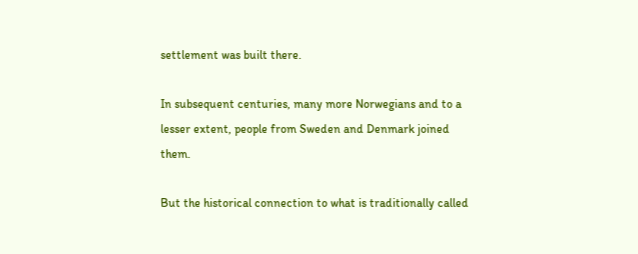settlement was built there.

In subsequent centuries, many more Norwegians and to a lesser extent, people from Sweden and Denmark joined them.

But the historical connection to what is traditionally called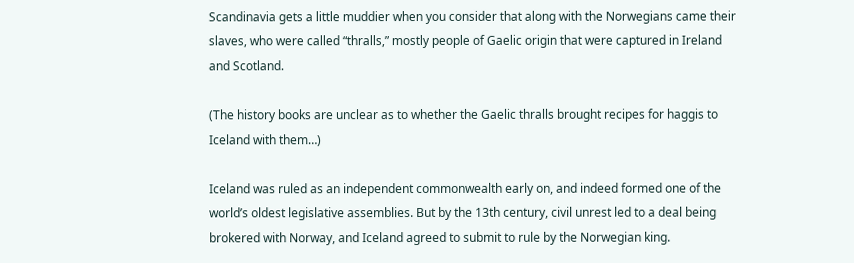Scandinavia gets a little muddier when you consider that along with the Norwegians came their slaves, who were called “thralls,” mostly people of Gaelic origin that were captured in Ireland and Scotland.

(The history books are unclear as to whether the Gaelic thralls brought recipes for haggis to Iceland with them…)

Iceland was ruled as an independent commonwealth early on, and indeed formed one of the world’s oldest legislative assemblies. But by the 13th century, civil unrest led to a deal being brokered with Norway, and Iceland agreed to submit to rule by the Norwegian king.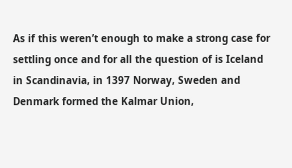As if this weren’t enough to make a strong case for settling once and for all the question of is Iceland in Scandinavia, in 1397 Norway, Sweden and Denmark formed the Kalmar Union,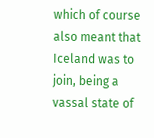which of course also meant that Iceland was to join, being a vassal state of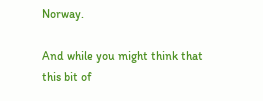Norway.

And while you might think that this bit of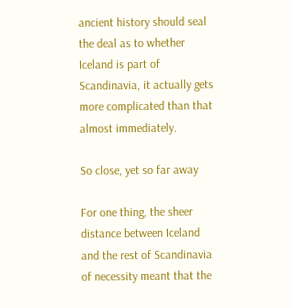ancient history should seal the deal as to whether Iceland is part of Scandinavia, it actually gets more complicated than that almost immediately.

So close, yet so far away

For one thing, the sheer distance between Iceland and the rest of Scandinavia of necessity meant that the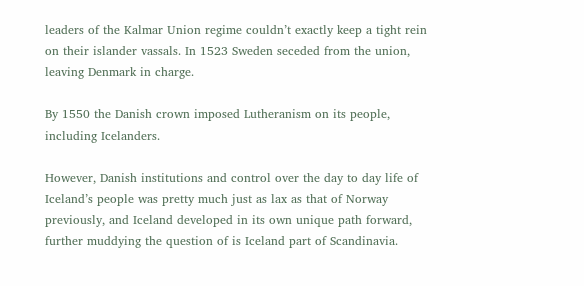leaders of the Kalmar Union regime couldn’t exactly keep a tight rein on their islander vassals. In 1523 Sweden seceded from the union, leaving Denmark in charge.

By 1550 the Danish crown imposed Lutheranism on its people, including Icelanders.

However, Danish institutions and control over the day to day life of Iceland’s people was pretty much just as lax as that of Norway previously, and Iceland developed in its own unique path forward, further muddying the question of is Iceland part of Scandinavia.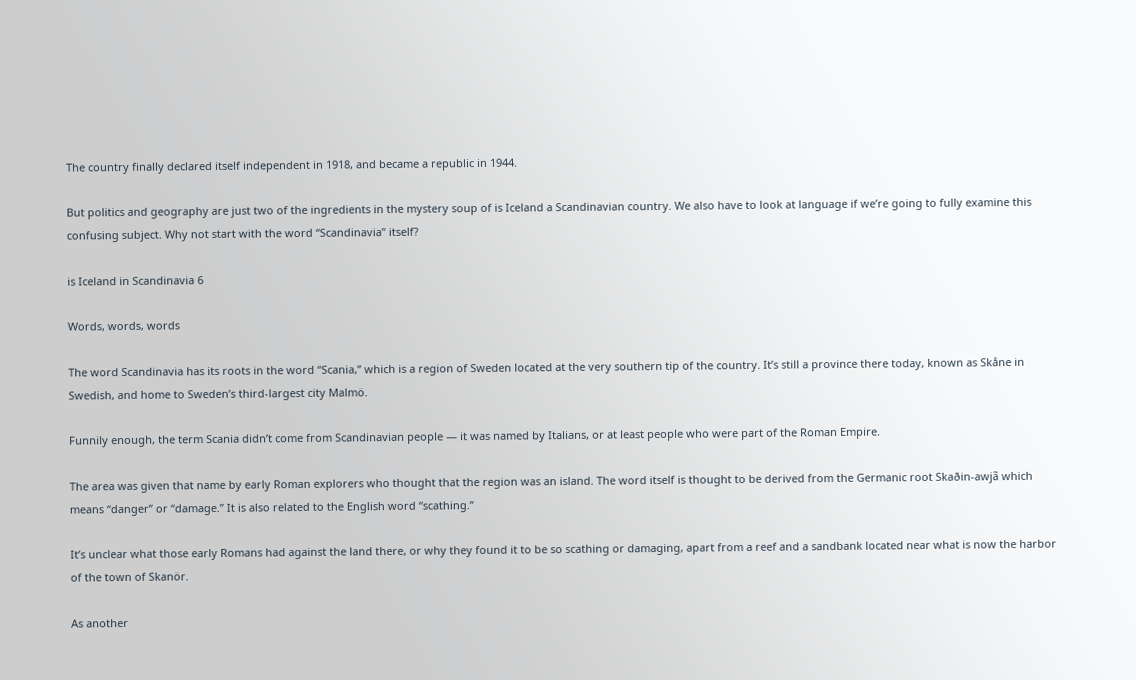The country finally declared itself independent in 1918, and became a republic in 1944.

But politics and geography are just two of the ingredients in the mystery soup of is Iceland a Scandinavian country. We also have to look at language if we’re going to fully examine this confusing subject. Why not start with the word “Scandinavia” itself?

is Iceland in Scandinavia 6

Words, words, words

The word Scandinavia has its roots in the word “Scania,” which is a region of Sweden located at the very southern tip of the country. It’s still a province there today, known as Skåne in Swedish, and home to Sweden’s third-largest city Malmö.

Funnily enough, the term Scania didn’t come from Scandinavian people — it was named by Italians, or at least people who were part of the Roman Empire.

The area was given that name by early Roman explorers who thought that the region was an island. The word itself is thought to be derived from the Germanic root Skaðin-awjã which means “danger” or “damage.” It is also related to the English word “scathing.”

It’s unclear what those early Romans had against the land there, or why they found it to be so scathing or damaging, apart from a reef and a sandbank located near what is now the harbor of the town of Skanör.

As another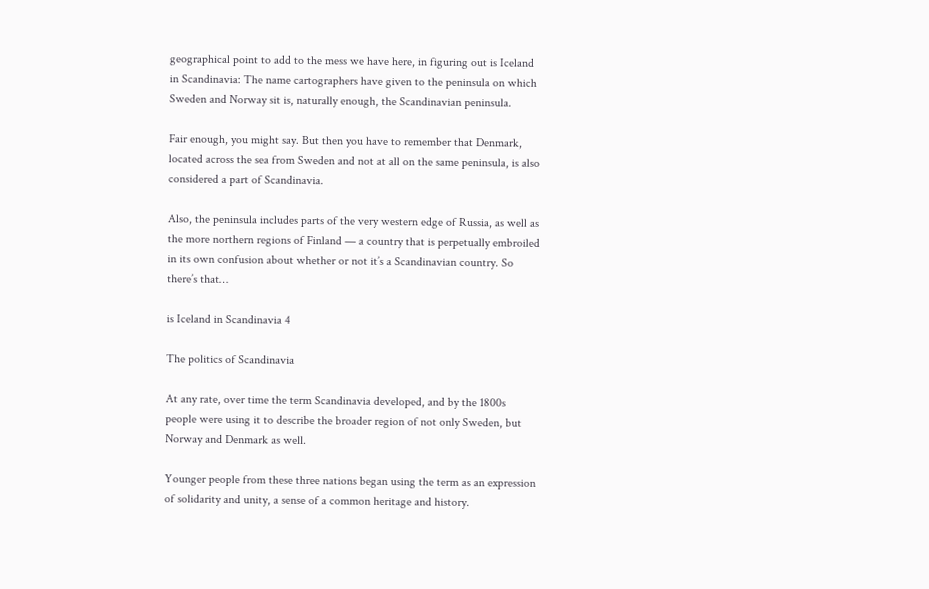geographical point to add to the mess we have here, in figuring out is Iceland in Scandinavia: The name cartographers have given to the peninsula on which Sweden and Norway sit is, naturally enough, the Scandinavian peninsula.

Fair enough, you might say. But then you have to remember that Denmark, located across the sea from Sweden and not at all on the same peninsula, is also considered a part of Scandinavia.

Also, the peninsula includes parts of the very western edge of Russia, as well as the more northern regions of Finland — a country that is perpetually embroiled in its own confusion about whether or not it’s a Scandinavian country. So there’s that…

is Iceland in Scandinavia 4

The politics of Scandinavia

At any rate, over time the term Scandinavia developed, and by the 1800s people were using it to describe the broader region of not only Sweden, but Norway and Denmark as well.

Younger people from these three nations began using the term as an expression of solidarity and unity, a sense of a common heritage and history.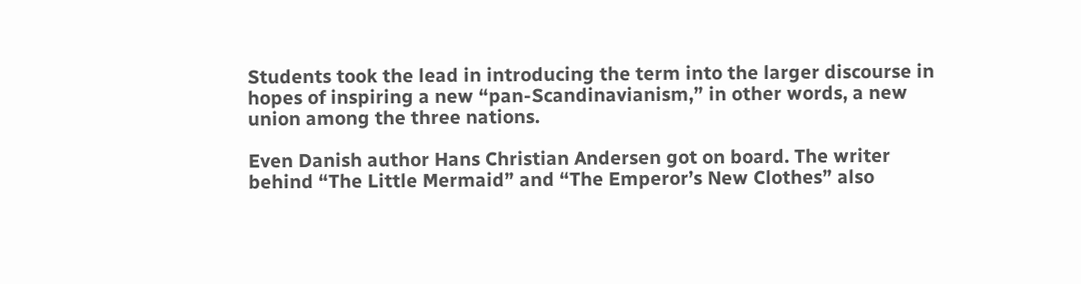Students took the lead in introducing the term into the larger discourse in hopes of inspiring a new “pan-Scandinavianism,” in other words, a new union among the three nations.

Even Danish author Hans Christian Andersen got on board. The writer behind “The Little Mermaid” and “The Emperor’s New Clothes” also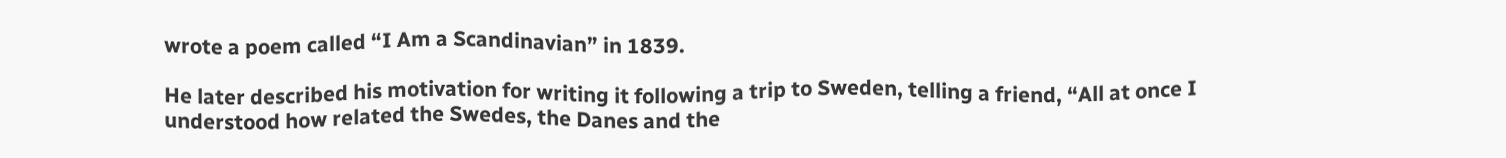wrote a poem called “I Am a Scandinavian” in 1839.

He later described his motivation for writing it following a trip to Sweden, telling a friend, “All at once I understood how related the Swedes, the Danes and the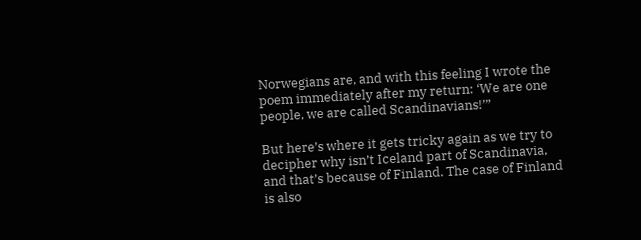Norwegians are, and with this feeling I wrote the poem immediately after my return: ‘We are one people, we are called Scandinavians!’”

But here’s where it gets tricky again as we try to decipher why isn’t Iceland part of Scandinavia, and that’s because of Finland. The case of Finland is also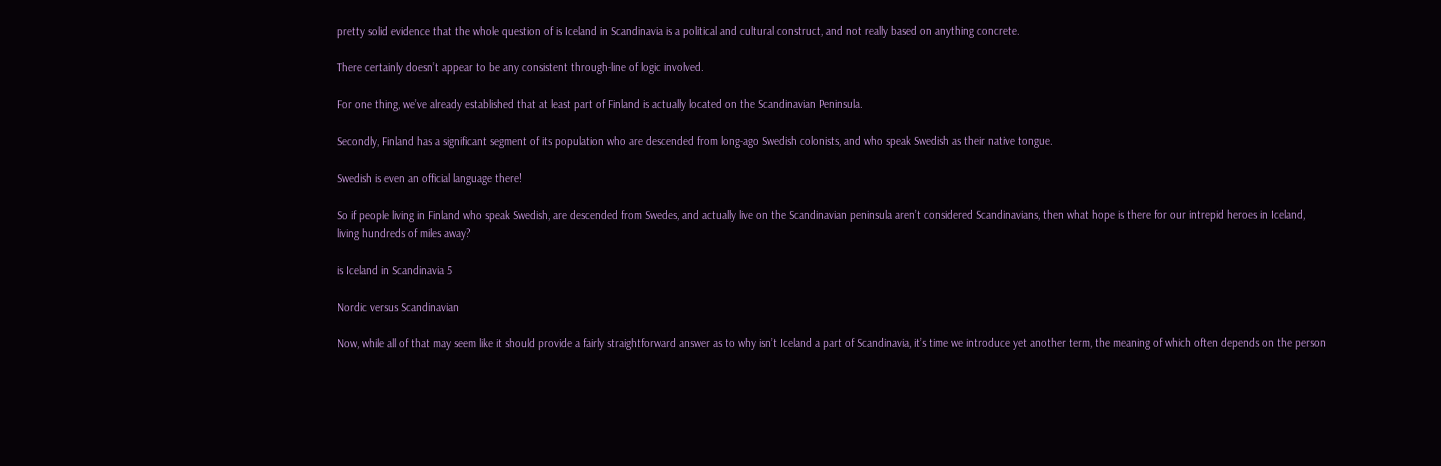pretty solid evidence that the whole question of is Iceland in Scandinavia is a political and cultural construct, and not really based on anything concrete.

There certainly doesn’t appear to be any consistent through-line of logic involved.

For one thing, we’ve already established that at least part of Finland is actually located on the Scandinavian Peninsula.

Secondly, Finland has a significant segment of its population who are descended from long-ago Swedish colonists, and who speak Swedish as their native tongue.

Swedish is even an official language there!

So if people living in Finland who speak Swedish, are descended from Swedes, and actually live on the Scandinavian peninsula aren’t considered Scandinavians, then what hope is there for our intrepid heroes in Iceland, living hundreds of miles away?

is Iceland in Scandinavia 5

Nordic versus Scandinavian

Now, while all of that may seem like it should provide a fairly straightforward answer as to why isn’t Iceland a part of Scandinavia, it’s time we introduce yet another term, the meaning of which often depends on the person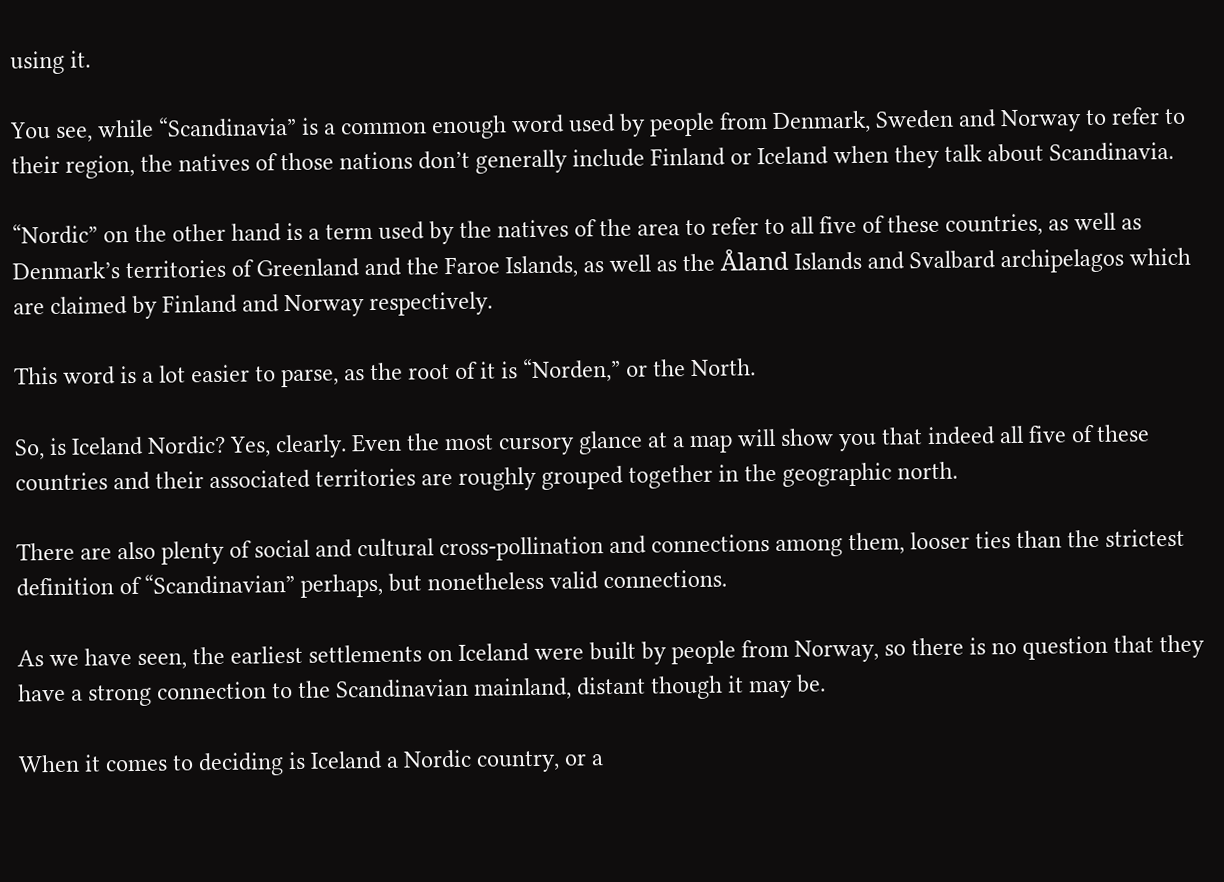using it.

You see, while “Scandinavia” is a common enough word used by people from Denmark, Sweden and Norway to refer to their region, the natives of those nations don’t generally include Finland or Iceland when they talk about Scandinavia.

“Nordic” on the other hand is a term used by the natives of the area to refer to all five of these countries, as well as Denmark’s territories of Greenland and the Faroe Islands, as well as the Åland Islands and Svalbard archipelagos which are claimed by Finland and Norway respectively.

This word is a lot easier to parse, as the root of it is “Norden,” or the North.

So, is Iceland Nordic? Yes, clearly. Even the most cursory glance at a map will show you that indeed all five of these countries and their associated territories are roughly grouped together in the geographic north.

There are also plenty of social and cultural cross-pollination and connections among them, looser ties than the strictest definition of “Scandinavian” perhaps, but nonetheless valid connections.

As we have seen, the earliest settlements on Iceland were built by people from Norway, so there is no question that they have a strong connection to the Scandinavian mainland, distant though it may be.

When it comes to deciding is Iceland a Nordic country, or a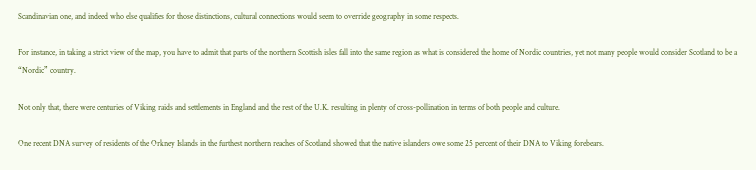Scandinavian one, and indeed who else qualifies for those distinctions, cultural connections would seem to override geography in some respects.

For instance, in taking a strict view of the map, you have to admit that parts of the northern Scottish isles fall into the same region as what is considered the home of Nordic countries, yet not many people would consider Scotland to be a “Nordic” country.

Not only that, there were centuries of Viking raids and settlements in England and the rest of the U.K. resulting in plenty of cross-pollination in terms of both people and culture.

One recent DNA survey of residents of the Orkney Islands in the furthest northern reaches of Scotland showed that the native islanders owe some 25 percent of their DNA to Viking forebears.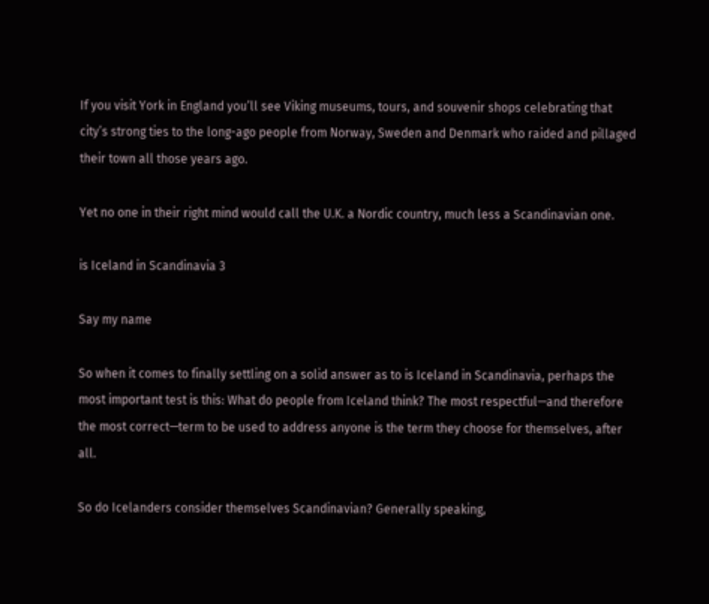If you visit York in England you’ll see Viking museums, tours, and souvenir shops celebrating that city’s strong ties to the long-ago people from Norway, Sweden and Denmark who raided and pillaged their town all those years ago.

Yet no one in their right mind would call the U.K. a Nordic country, much less a Scandinavian one.

is Iceland in Scandinavia 3

Say my name

So when it comes to finally settling on a solid answer as to is Iceland in Scandinavia, perhaps the most important test is this: What do people from Iceland think? The most respectful—and therefore the most correct—term to be used to address anyone is the term they choose for themselves, after all.

So do Icelanders consider themselves Scandinavian? Generally speaking,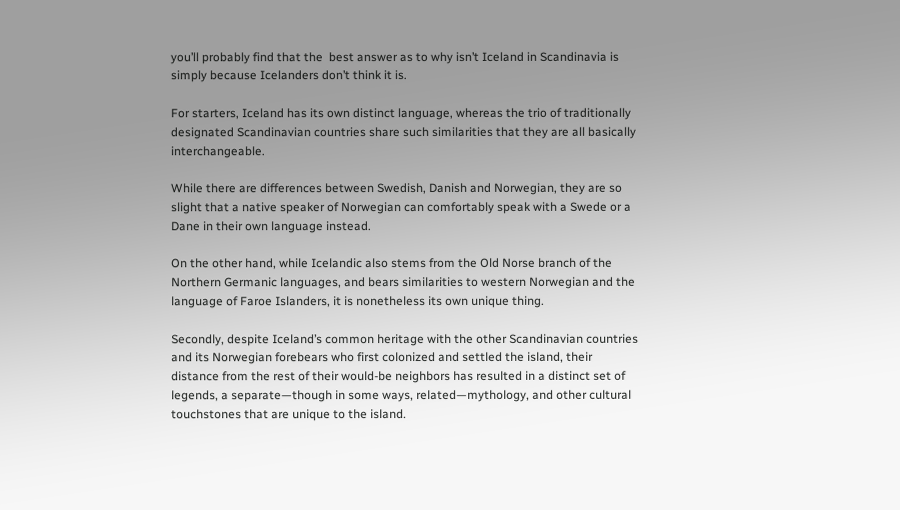you’ll probably find that the  best answer as to why isn’t Iceland in Scandinavia is simply because Icelanders don’t think it is.

For starters, Iceland has its own distinct language, whereas the trio of traditionally designated Scandinavian countries share such similarities that they are all basically interchangeable.

While there are differences between Swedish, Danish and Norwegian, they are so slight that a native speaker of Norwegian can comfortably speak with a Swede or a Dane in their own language instead.

On the other hand, while Icelandic also stems from the Old Norse branch of the Northern Germanic languages, and bears similarities to western Norwegian and the language of Faroe Islanders, it is nonetheless its own unique thing.

Secondly, despite Iceland’s common heritage with the other Scandinavian countries and its Norwegian forebears who first colonized and settled the island, their distance from the rest of their would-be neighbors has resulted in a distinct set of legends, a separate—though in some ways, related—mythology, and other cultural touchstones that are unique to the island.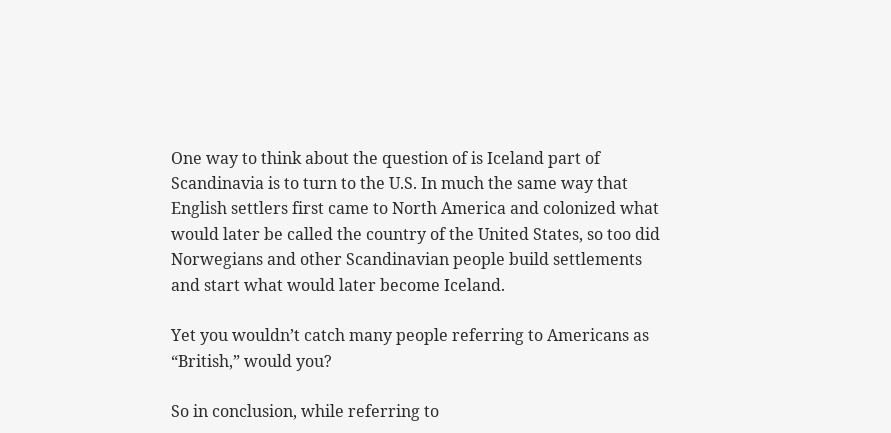One way to think about the question of is Iceland part of Scandinavia is to turn to the U.S. In much the same way that English settlers first came to North America and colonized what would later be called the country of the United States, so too did Norwegians and other Scandinavian people build settlements and start what would later become Iceland.

Yet you wouldn’t catch many people referring to Americans as “British,” would you?

So in conclusion, while referring to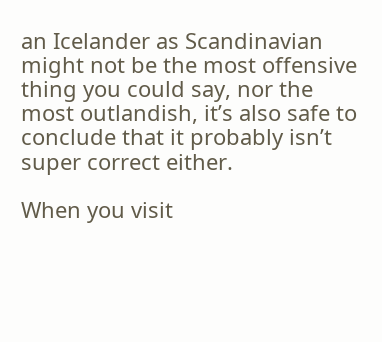an Icelander as Scandinavian might not be the most offensive thing you could say, nor the most outlandish, it’s also safe to conclude that it probably isn’t super correct either.

When you visit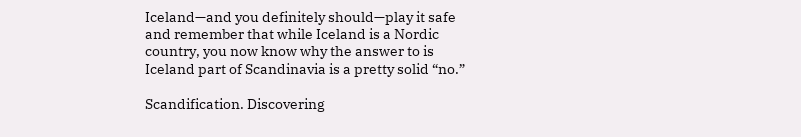Iceland—and you definitely should—play it safe and remember that while Iceland is a Nordic country, you now know why the answer to is Iceland part of Scandinavia is a pretty solid “no.”

Scandification. Discovering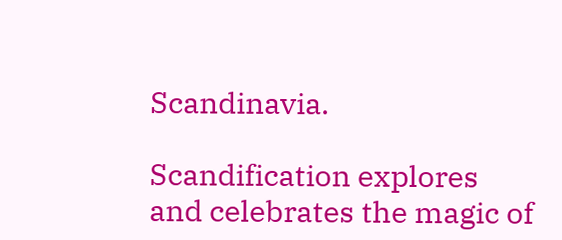Scandinavia.

Scandification explores and celebrates the magic of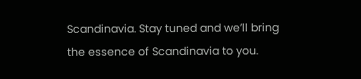Scandinavia. Stay tuned and we’ll bring the essence of Scandinavia to you.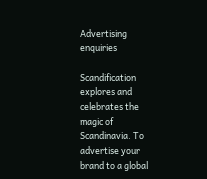Advertising enquiries

Scandification explores and celebrates the magic of Scandinavia. To advertise your brand to a global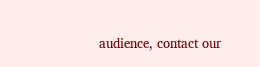audience, contact our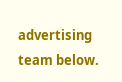advertising team below.